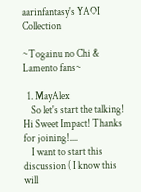aarinfantasy's YAOI Collection

~Togainu no Chi & Lamento fans~

  1. MayAlex
    So let's start the talking! Hi Sweet Impact! Thanks for joining!....
    I want to start this discussion ( I know this will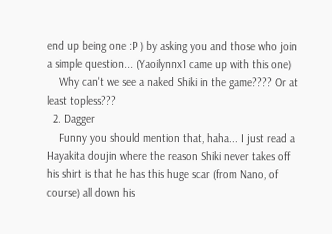end up being one :P ) by asking you and those who join a simple question... (Yaoilynnx1 came up with this one)
    Why can't we see a naked Shiki in the game???? Or at least topless???
  2. Dagger
    Funny you should mention that, haha... I just read a Hayakita doujin where the reason Shiki never takes off his shirt is that he has this huge scar (from Nano, of course) all down his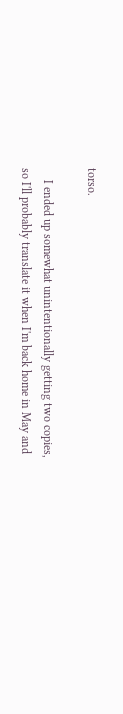torso.

    I ended up somewhat unintentionally getting two copies, so I'll probably translate it when I'm back home in May and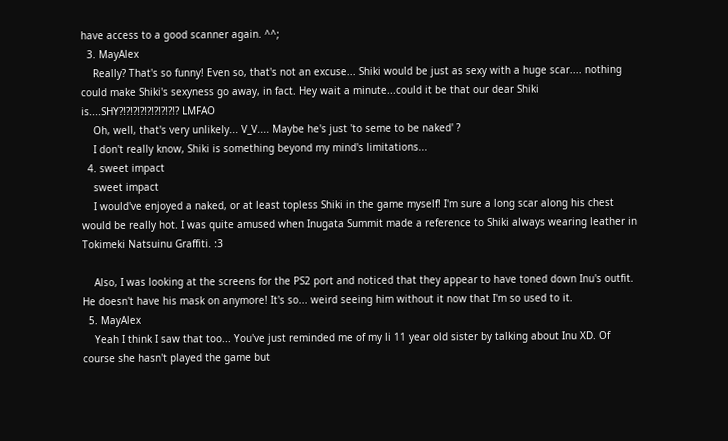have access to a good scanner again. ^^;
  3. MayAlex
    Really? That's so funny! Even so, that's not an excuse... Shiki would be just as sexy with a huge scar.... nothing could make Shiki's sexyness go away, in fact. Hey wait a minute...could it be that our dear Shiki is....SHY?!?!?!?!?!?!?!?!? LMFAO
    Oh, well, that's very unlikely... V_V.... Maybe he's just 'to seme to be naked' ?
    I don't really know, Shiki is something beyond my mind's limitations...
  4. sweet impact
    sweet impact
    I would've enjoyed a naked, or at least topless Shiki in the game myself! I'm sure a long scar along his chest would be really hot. I was quite amused when Inugata Summit made a reference to Shiki always wearing leather in Tokimeki Natsuinu Graffiti. :3

    Also, I was looking at the screens for the PS2 port and noticed that they appear to have toned down Inu's outfit. He doesn't have his mask on anymore! It's so... weird seeing him without it now that I'm so used to it.
  5. MayAlex
    Yeah I think I saw that too... You've just reminded me of my li 11 year old sister by talking about Inu XD. Of course she hasn't played the game but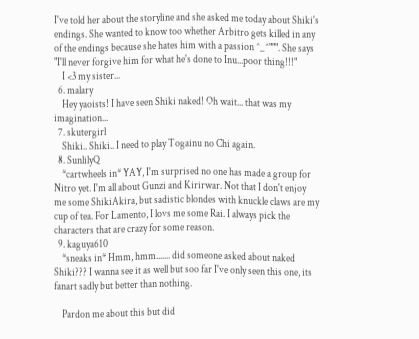I've told her about the storyline and she asked me today about Shiki's endings. She wanted to know too whether Arbitro gets killed in any of the endings because she hates him with a passion ^_^""". She says "I'll never forgive him for what he's done to Inu...poor thing!!!"
    I <3 my sister...
  6. malary
    Hey yaoists! I have seen Shiki naked! Oh wait... that was my imagination...
  7. skutergirl
    Shiki.. Shiki.. I need to play Togainu no Chi again.
  8. SunlilyQ
    *cartwheels in* YAY, I'm surprised no one has made a group for Nitro yet. I'm all about Gunzi and Kirirwar. Not that I don't enjoy me some ShikiAkira, but sadistic blondes with knuckle claws are my cup of tea. For Lamento, I lovs me some Rai. I always pick the characters that are crazy for some reason.
  9. kaguya610
    *sneaks in* Hmm, hmm....... did someone asked about naked Shiki??? I wanna see it as well but soo far I've only seen this one, its fanart sadly but better than nothing.

    Pardon me about this but did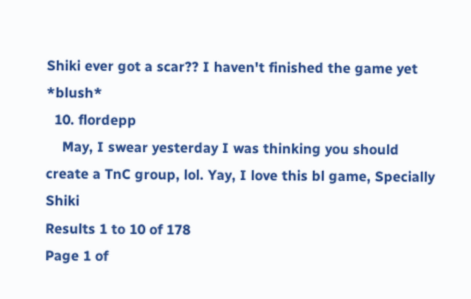Shiki ever got a scar?? I haven't finished the game yet *blush*
  10. flordepp
    May, I swear yesterday I was thinking you should create a TnC group, lol. Yay, I love this bl game, Specially Shiki
Results 1 to 10 of 178
Page 1 of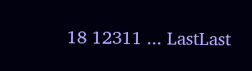18 12311 ... LastLast